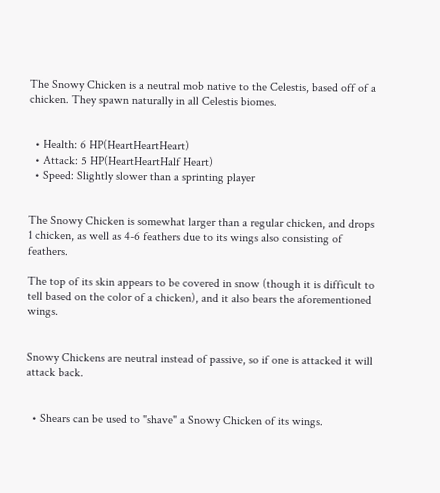The Snowy Chicken is a neutral mob native to the Celestis, based off of a chicken. They spawn naturally in all Celestis biomes.


  • Health: 6 HP(HeartHeartHeart)
  • Attack: 5 HP(HeartHeartHalf Heart)
  • Speed: Slightly slower than a sprinting player


The Snowy Chicken is somewhat larger than a regular chicken, and drops 1 chicken, as well as 4-6 feathers due to its wings also consisting of feathers.

The top of its skin appears to be covered in snow (though it is difficult to tell based on the color of a chicken), and it also bears the aforementioned wings.


Snowy Chickens are neutral instead of passive, so if one is attacked it will attack back.


  • Shears can be used to "shave" a Snowy Chicken of its wings.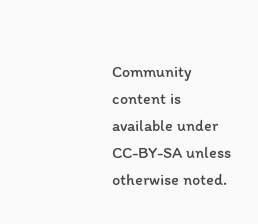Community content is available under CC-BY-SA unless otherwise noted.